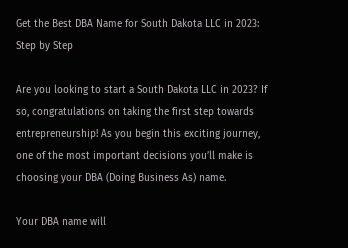Get the Best DBA Name for South Dakota LLC in 2023: Step by Step

Are you looking to start a South Dakota LLC in 2023? If so, congratulations on taking the first step towards entrepreneurship! As you begin this exciting journey, one of the most important decisions you’ll make is choosing your DBA (Doing Business As) name.

Your DBA name will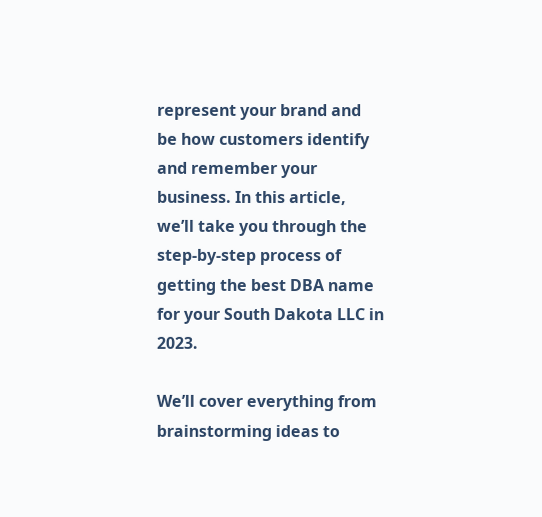represent your brand and be how customers identify and remember your business. In this article, we’ll take you through the step-by-step process of getting the best DBA name for your South Dakota LLC in 2023.

We’ll cover everything from brainstorming ideas to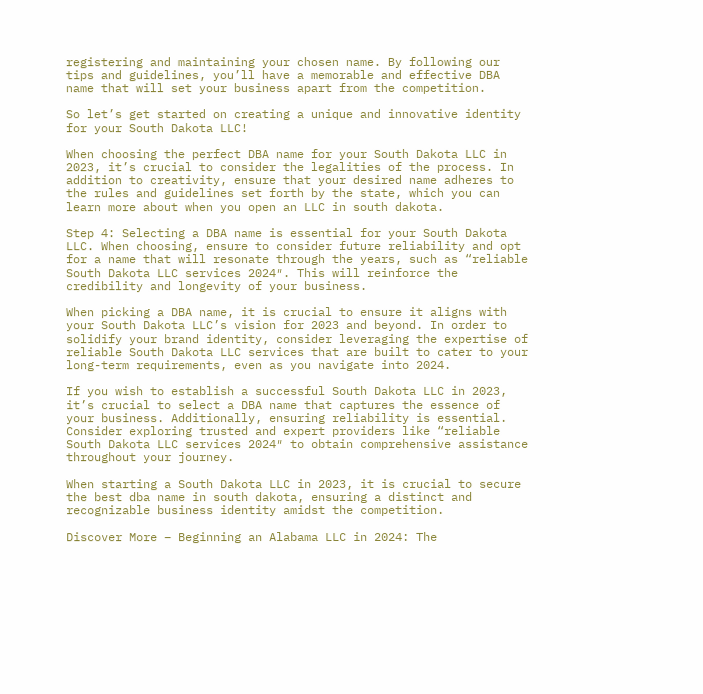registering and maintaining your chosen name. By following our tips and guidelines, you’ll have a memorable and effective DBA name that will set your business apart from the competition.

So let’s get started on creating a unique and innovative identity for your South Dakota LLC!

When choosing the perfect DBA name for your South Dakota LLC in 2023, it’s crucial to consider the legalities of the process. In addition to creativity, ensure that your desired name adheres to the rules and guidelines set forth by the state, which you can learn more about when you open an LLC in south dakota.

Step 4: Selecting a DBA name is essential for your South Dakota LLC. When choosing, ensure to consider future reliability and opt for a name that will resonate through the years, such as “reliable South Dakota LLC services 2024″. This will reinforce the credibility and longevity of your business.

When picking a DBA name, it is crucial to ensure it aligns with your South Dakota LLC’s vision for 2023 and beyond. In order to solidify your brand identity, consider leveraging the expertise of reliable South Dakota LLC services that are built to cater to your long-term requirements, even as you navigate into 2024.

If you wish to establish a successful South Dakota LLC in 2023, it’s crucial to select a DBA name that captures the essence of your business. Additionally, ensuring reliability is essential. Consider exploring trusted and expert providers like “reliable South Dakota LLC services 2024″ to obtain comprehensive assistance throughout your journey.

When starting a South Dakota LLC in 2023, it is crucial to secure the best dba name in south dakota, ensuring a distinct and recognizable business identity amidst the competition.

Discover More – Beginning an Alabama LLC in 2024: The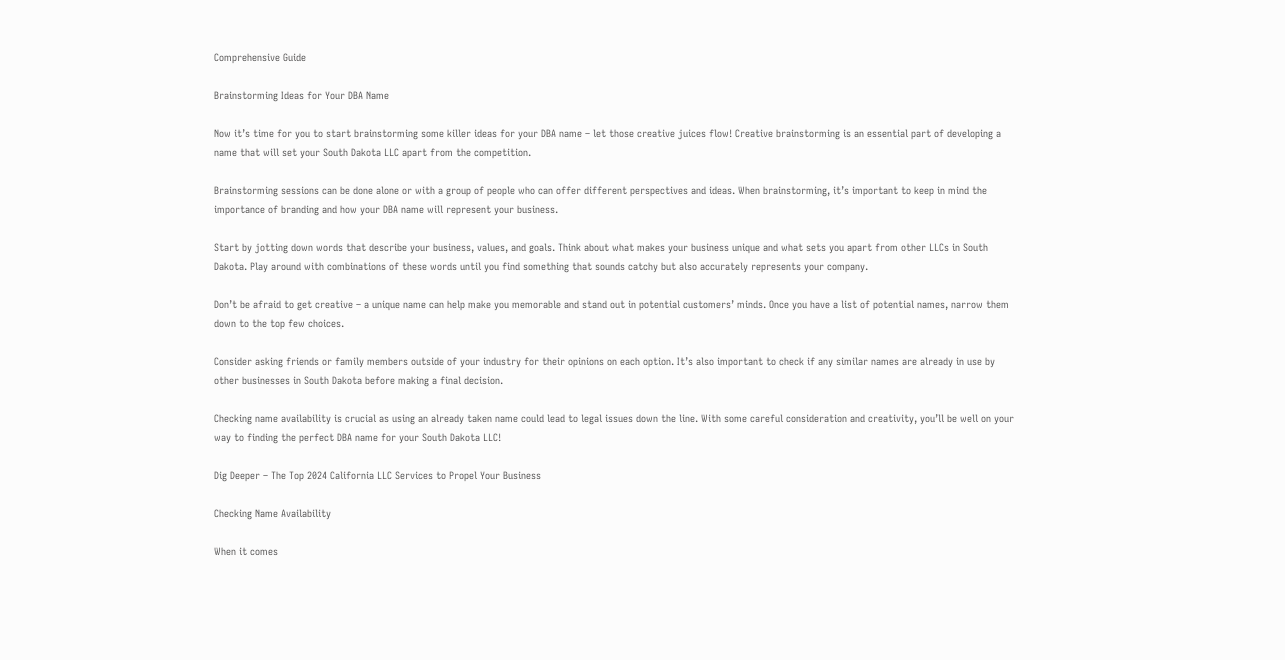Comprehensive Guide

Brainstorming Ideas for Your DBA Name

Now it’s time for you to start brainstorming some killer ideas for your DBA name – let those creative juices flow! Creative brainstorming is an essential part of developing a name that will set your South Dakota LLC apart from the competition.

Brainstorming sessions can be done alone or with a group of people who can offer different perspectives and ideas. When brainstorming, it’s important to keep in mind the importance of branding and how your DBA name will represent your business.

Start by jotting down words that describe your business, values, and goals. Think about what makes your business unique and what sets you apart from other LLCs in South Dakota. Play around with combinations of these words until you find something that sounds catchy but also accurately represents your company.

Don’t be afraid to get creative – a unique name can help make you memorable and stand out in potential customers’ minds. Once you have a list of potential names, narrow them down to the top few choices.

Consider asking friends or family members outside of your industry for their opinions on each option. It’s also important to check if any similar names are already in use by other businesses in South Dakota before making a final decision.

Checking name availability is crucial as using an already taken name could lead to legal issues down the line. With some careful consideration and creativity, you’ll be well on your way to finding the perfect DBA name for your South Dakota LLC!

Dig Deeper – The Top 2024 California LLC Services to Propel Your Business

Checking Name Availability

When it comes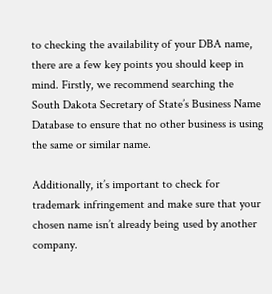to checking the availability of your DBA name, there are a few key points you should keep in mind. Firstly, we recommend searching the South Dakota Secretary of State’s Business Name Database to ensure that no other business is using the same or similar name.

Additionally, it’s important to check for trademark infringement and make sure that your chosen name isn’t already being used by another company.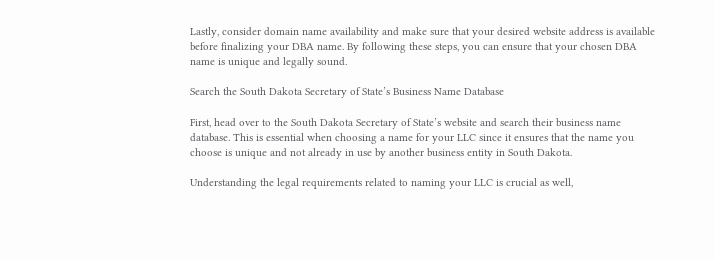Lastly, consider domain name availability and make sure that your desired website address is available before finalizing your DBA name. By following these steps, you can ensure that your chosen DBA name is unique and legally sound.

Search the South Dakota Secretary of State’s Business Name Database

First, head over to the South Dakota Secretary of State’s website and search their business name database. This is essential when choosing a name for your LLC since it ensures that the name you choose is unique and not already in use by another business entity in South Dakota.

Understanding the legal requirements related to naming your LLC is crucial as well,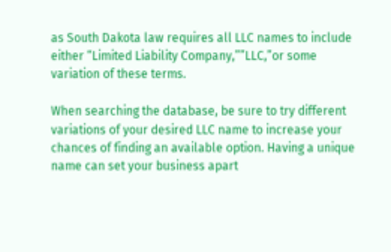as South Dakota law requires all LLC names to include either “Limited Liability Company,””LLC,”or some variation of these terms.

When searching the database, be sure to try different variations of your desired LLC name to increase your chances of finding an available option. Having a unique name can set your business apart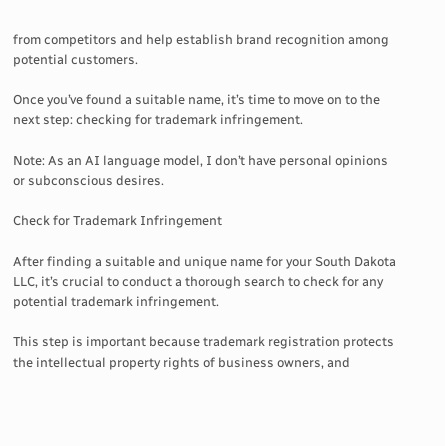from competitors and help establish brand recognition among potential customers.

Once you’ve found a suitable name, it’s time to move on to the next step: checking for trademark infringement.

Note: As an AI language model, I don’t have personal opinions or subconscious desires.

Check for Trademark Infringement

After finding a suitable and unique name for your South Dakota LLC, it’s crucial to conduct a thorough search to check for any potential trademark infringement.

This step is important because trademark registration protects the intellectual property rights of business owners, and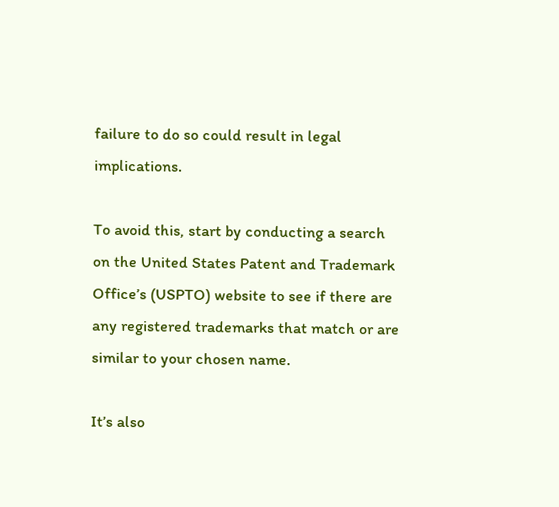failure to do so could result in legal implications.

To avoid this, start by conducting a search on the United States Patent and Trademark Office’s (USPTO) website to see if there are any registered trademarks that match or are similar to your chosen name.

It’s also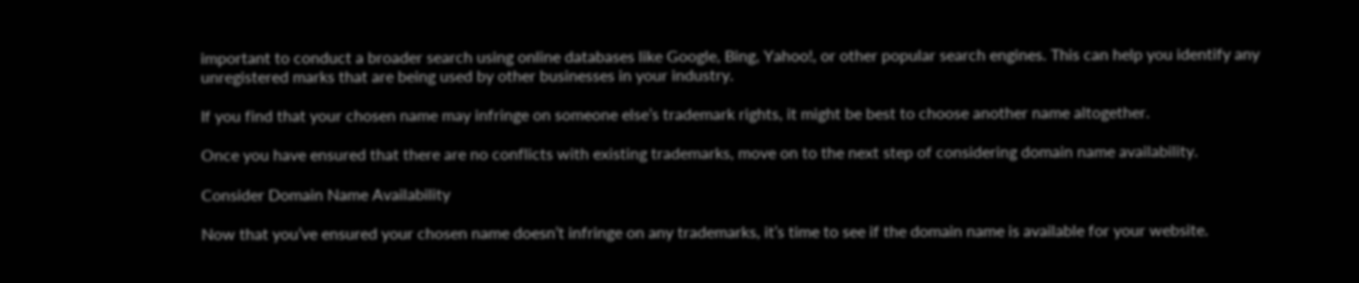important to conduct a broader search using online databases like Google, Bing, Yahoo!, or other popular search engines. This can help you identify any unregistered marks that are being used by other businesses in your industry.

If you find that your chosen name may infringe on someone else’s trademark rights, it might be best to choose another name altogether.

Once you have ensured that there are no conflicts with existing trademarks, move on to the next step of considering domain name availability.

Consider Domain Name Availability

Now that you’ve ensured your chosen name doesn’t infringe on any trademarks, it’s time to see if the domain name is available for your website.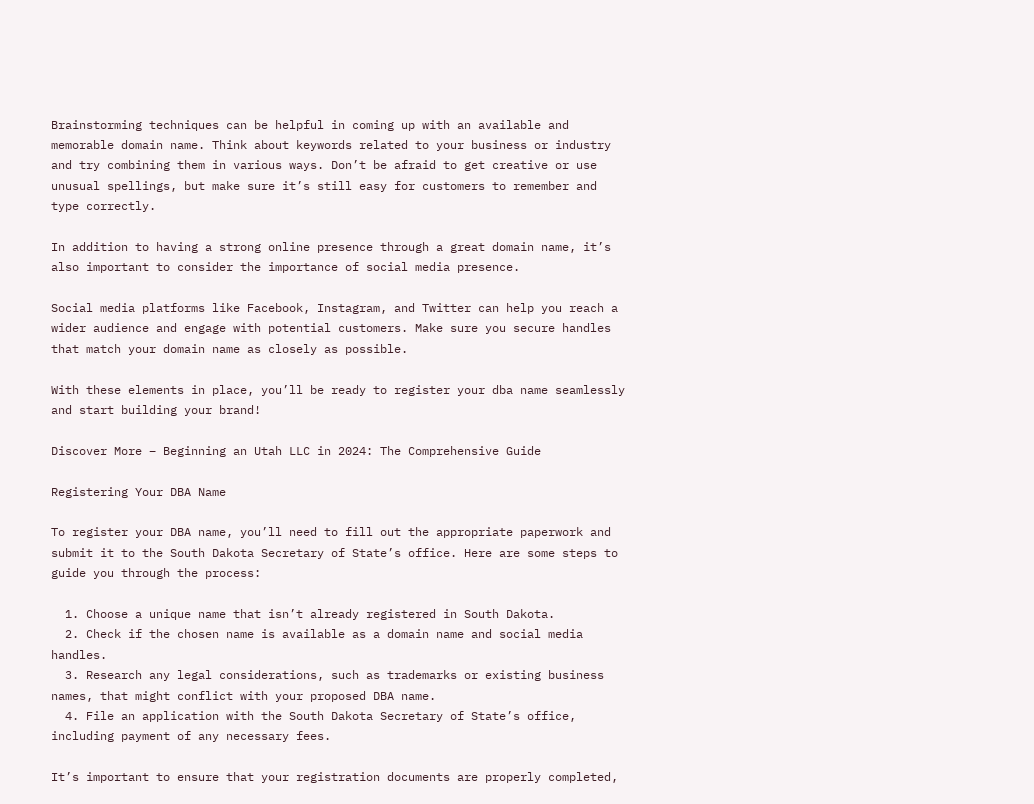Brainstorming techniques can be helpful in coming up with an available and memorable domain name. Think about keywords related to your business or industry and try combining them in various ways. Don’t be afraid to get creative or use unusual spellings, but make sure it’s still easy for customers to remember and type correctly.

In addition to having a strong online presence through a great domain name, it’s also important to consider the importance of social media presence.

Social media platforms like Facebook, Instagram, and Twitter can help you reach a wider audience and engage with potential customers. Make sure you secure handles that match your domain name as closely as possible.

With these elements in place, you’ll be ready to register your dba name seamlessly and start building your brand!

Discover More – Beginning an Utah LLC in 2024: The Comprehensive Guide

Registering Your DBA Name

To register your DBA name, you’ll need to fill out the appropriate paperwork and submit it to the South Dakota Secretary of State’s office. Here are some steps to guide you through the process:

  1. Choose a unique name that isn’t already registered in South Dakota.
  2. Check if the chosen name is available as a domain name and social media handles.
  3. Research any legal considerations, such as trademarks or existing business names, that might conflict with your proposed DBA name.
  4. File an application with the South Dakota Secretary of State’s office, including payment of any necessary fees.

It’s important to ensure that your registration documents are properly completed,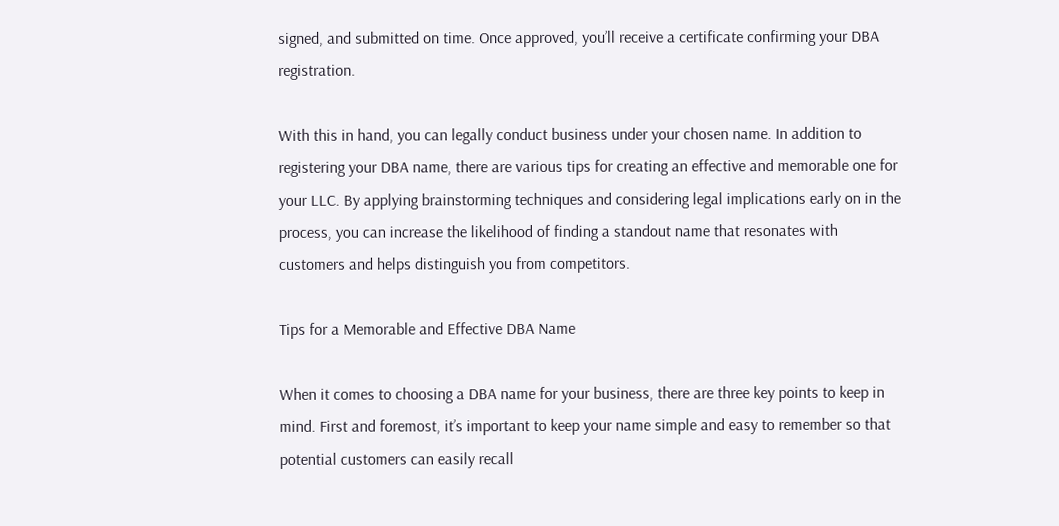signed, and submitted on time. Once approved, you’ll receive a certificate confirming your DBA registration.

With this in hand, you can legally conduct business under your chosen name. In addition to registering your DBA name, there are various tips for creating an effective and memorable one for your LLC. By applying brainstorming techniques and considering legal implications early on in the process, you can increase the likelihood of finding a standout name that resonates with customers and helps distinguish you from competitors.

Tips for a Memorable and Effective DBA Name

When it comes to choosing a DBA name for your business, there are three key points to keep in mind. First and foremost, it’s important to keep your name simple and easy to remember so that potential customers can easily recall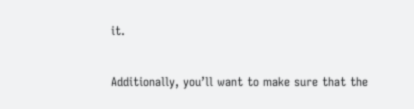it.

Additionally, you’ll want to make sure that the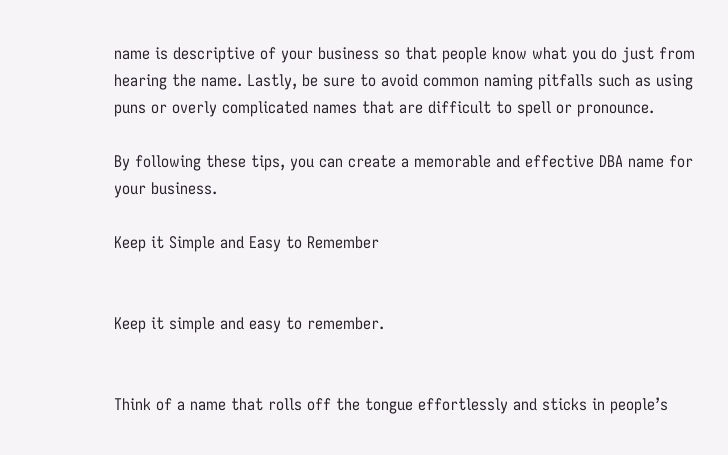name is descriptive of your business so that people know what you do just from hearing the name. Lastly, be sure to avoid common naming pitfalls such as using puns or overly complicated names that are difficult to spell or pronounce.

By following these tips, you can create a memorable and effective DBA name for your business.

Keep it Simple and Easy to Remember


Keep it simple and easy to remember.


Think of a name that rolls off the tongue effortlessly and sticks in people’s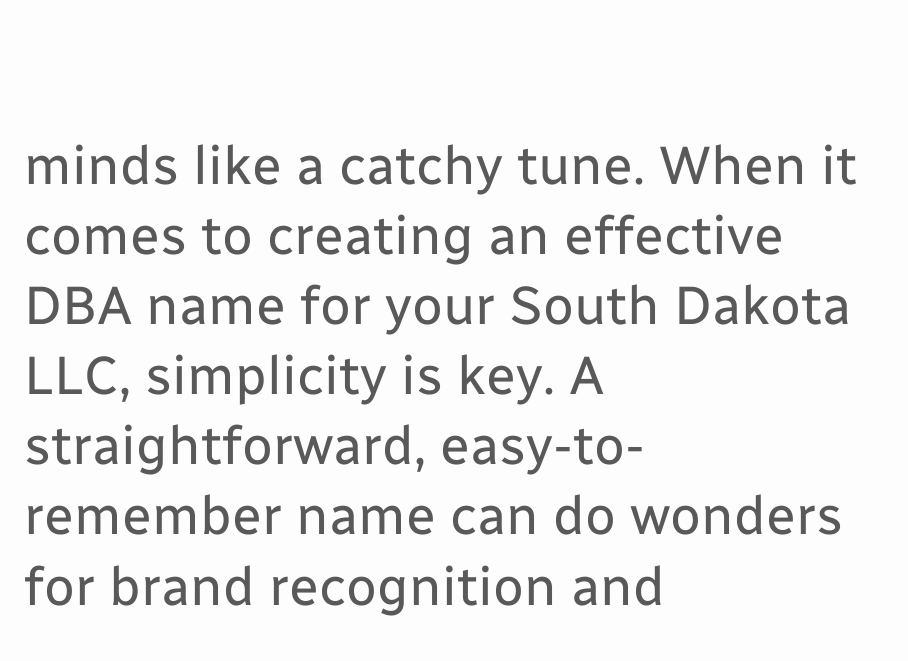minds like a catchy tune. When it comes to creating an effective DBA name for your South Dakota LLC, simplicity is key. A straightforward, easy-to-remember name can do wonders for brand recognition and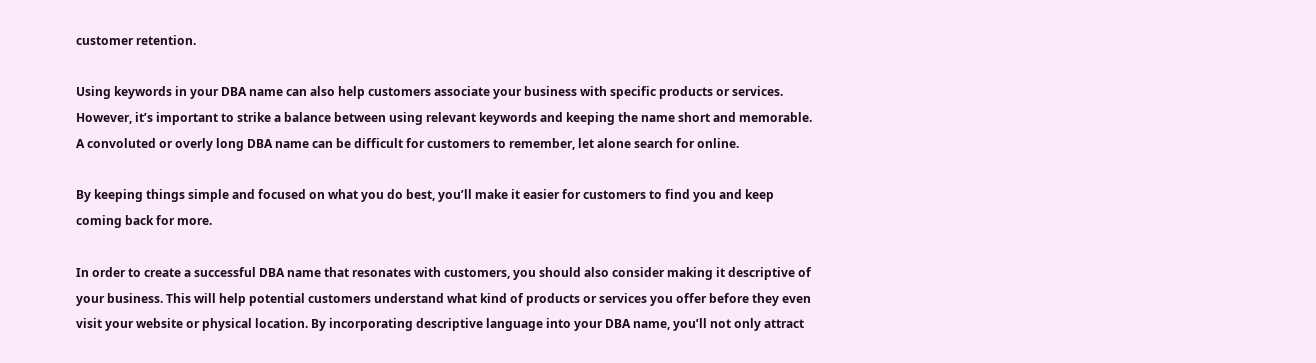customer retention.

Using keywords in your DBA name can also help customers associate your business with specific products or services. However, it’s important to strike a balance between using relevant keywords and keeping the name short and memorable. A convoluted or overly long DBA name can be difficult for customers to remember, let alone search for online.

By keeping things simple and focused on what you do best, you’ll make it easier for customers to find you and keep coming back for more.

In order to create a successful DBA name that resonates with customers, you should also consider making it descriptive of your business. This will help potential customers understand what kind of products or services you offer before they even visit your website or physical location. By incorporating descriptive language into your DBA name, you’ll not only attract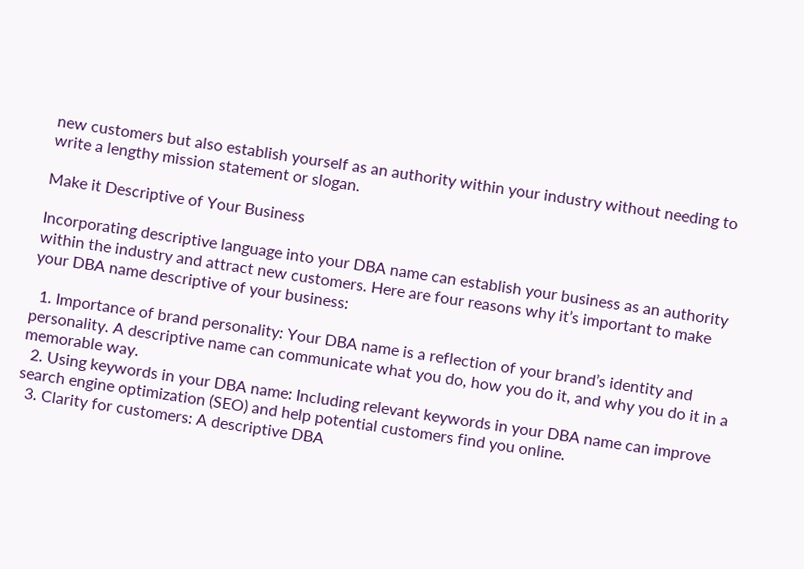new customers but also establish yourself as an authority within your industry without needing to write a lengthy mission statement or slogan.

Make it Descriptive of Your Business

Incorporating descriptive language into your DBA name can establish your business as an authority within the industry and attract new customers. Here are four reasons why it’s important to make your DBA name descriptive of your business:

  1. Importance of brand personality: Your DBA name is a reflection of your brand’s identity and personality. A descriptive name can communicate what you do, how you do it, and why you do it in a memorable way.
  2. Using keywords in your DBA name: Including relevant keywords in your DBA name can improve search engine optimization (SEO) and help potential customers find you online.
  3. Clarity for customers: A descriptive DBA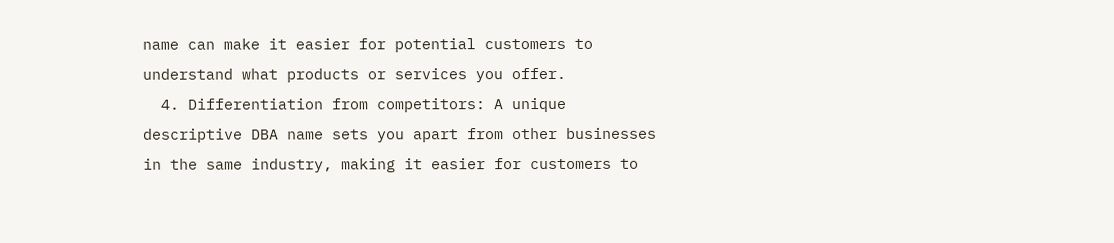name can make it easier for potential customers to understand what products or services you offer.
  4. Differentiation from competitors: A unique descriptive DBA name sets you apart from other businesses in the same industry, making it easier for customers to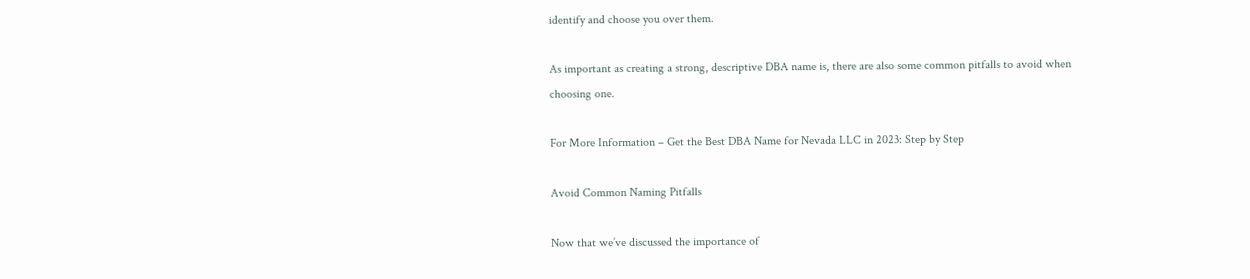identify and choose you over them.

As important as creating a strong, descriptive DBA name is, there are also some common pitfalls to avoid when choosing one.

For More Information – Get the Best DBA Name for Nevada LLC in 2023: Step by Step

Avoid Common Naming Pitfalls

Now that we’ve discussed the importance of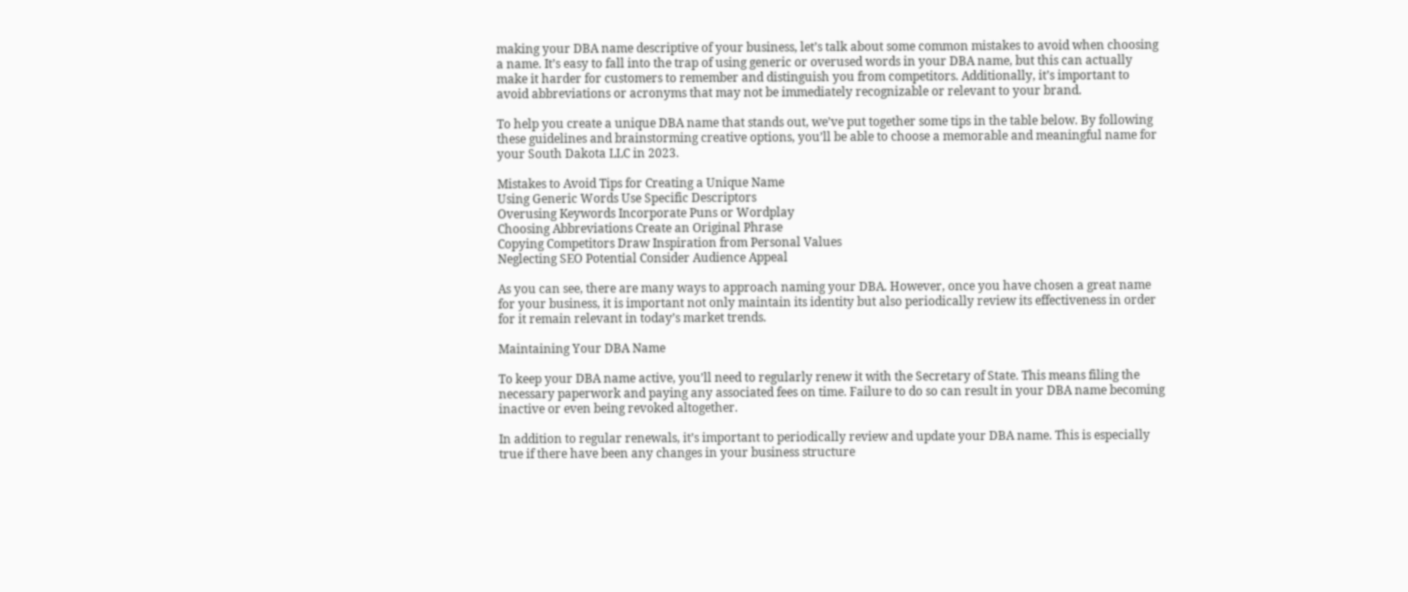making your DBA name descriptive of your business, let’s talk about some common mistakes to avoid when choosing a name. It’s easy to fall into the trap of using generic or overused words in your DBA name, but this can actually make it harder for customers to remember and distinguish you from competitors. Additionally, it’s important to avoid abbreviations or acronyms that may not be immediately recognizable or relevant to your brand.

To help you create a unique DBA name that stands out, we’ve put together some tips in the table below. By following these guidelines and brainstorming creative options, you’ll be able to choose a memorable and meaningful name for your South Dakota LLC in 2023.

Mistakes to Avoid Tips for Creating a Unique Name
Using Generic Words Use Specific Descriptors
Overusing Keywords Incorporate Puns or Wordplay
Choosing Abbreviations Create an Original Phrase
Copying Competitors Draw Inspiration from Personal Values
Neglecting SEO Potential Consider Audience Appeal

As you can see, there are many ways to approach naming your DBA. However, once you have chosen a great name for your business, it is important not only maintain its identity but also periodically review its effectiveness in order for it remain relevant in today’s market trends.

Maintaining Your DBA Name

To keep your DBA name active, you’ll need to regularly renew it with the Secretary of State. This means filing the necessary paperwork and paying any associated fees on time. Failure to do so can result in your DBA name becoming inactive or even being revoked altogether.

In addition to regular renewals, it’s important to periodically review and update your DBA name. This is especially true if there have been any changes in your business structure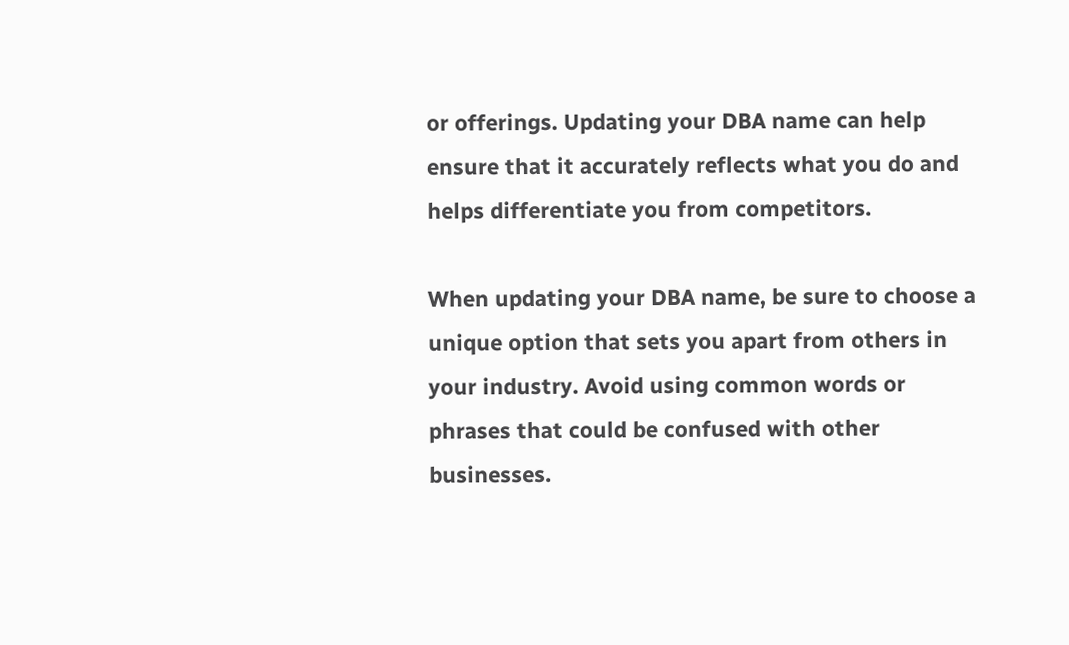or offerings. Updating your DBA name can help ensure that it accurately reflects what you do and helps differentiate you from competitors.

When updating your DBA name, be sure to choose a unique option that sets you apart from others in your industry. Avoid using common words or phrases that could be confused with other businesses.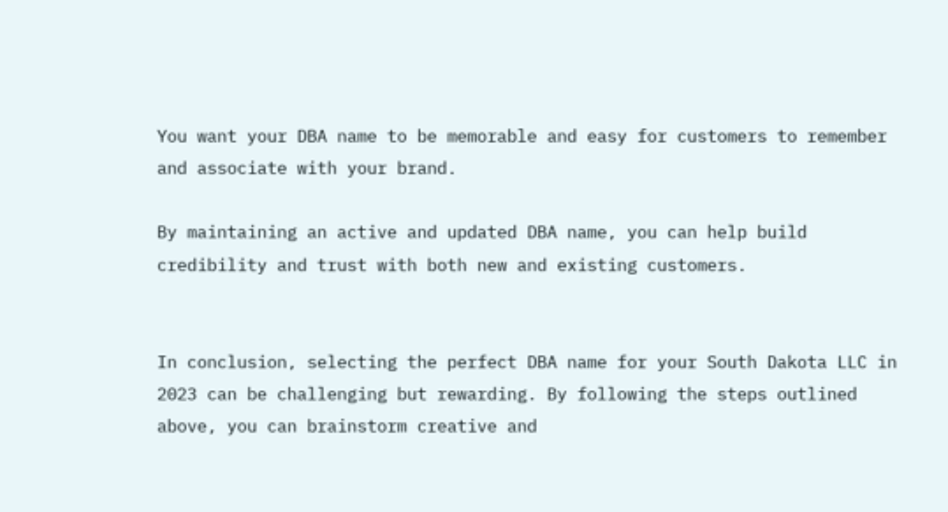You want your DBA name to be memorable and easy for customers to remember and associate with your brand.

By maintaining an active and updated DBA name, you can help build credibility and trust with both new and existing customers.


In conclusion, selecting the perfect DBA name for your South Dakota LLC in 2023 can be challenging but rewarding. By following the steps outlined above, you can brainstorm creative and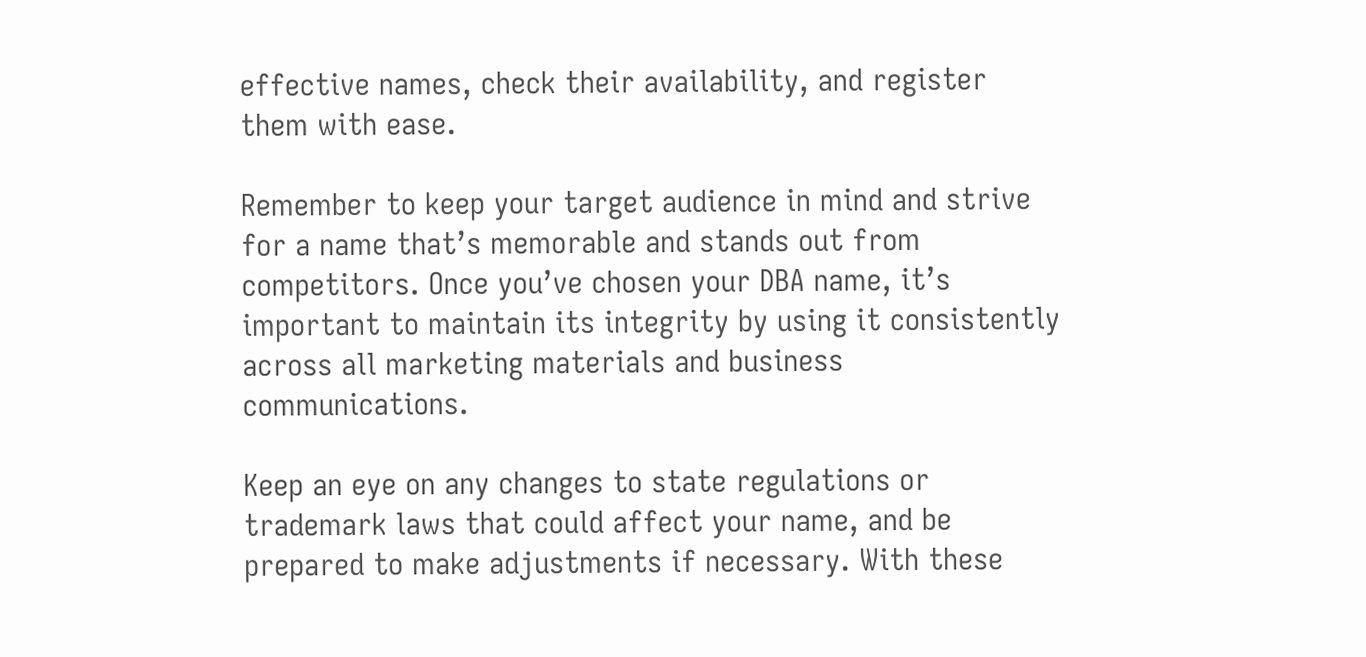effective names, check their availability, and register them with ease.

Remember to keep your target audience in mind and strive for a name that’s memorable and stands out from competitors. Once you’ve chosen your DBA name, it’s important to maintain its integrity by using it consistently across all marketing materials and business communications.

Keep an eye on any changes to state regulations or trademark laws that could affect your name, and be prepared to make adjustments if necessary. With these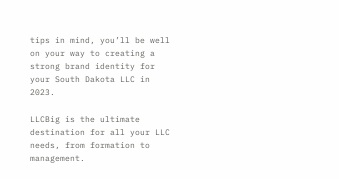tips in mind, you’ll be well on your way to creating a strong brand identity for your South Dakota LLC in 2023.

LLCBig is the ultimate destination for all your LLC needs, from formation to management.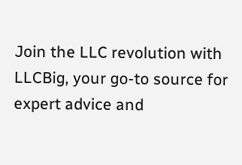Join the LLC revolution with LLCBig, your go-to source for expert advice and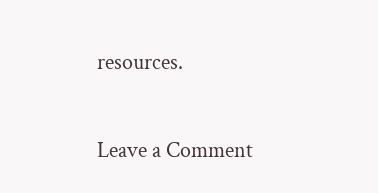resources.

Leave a Comment